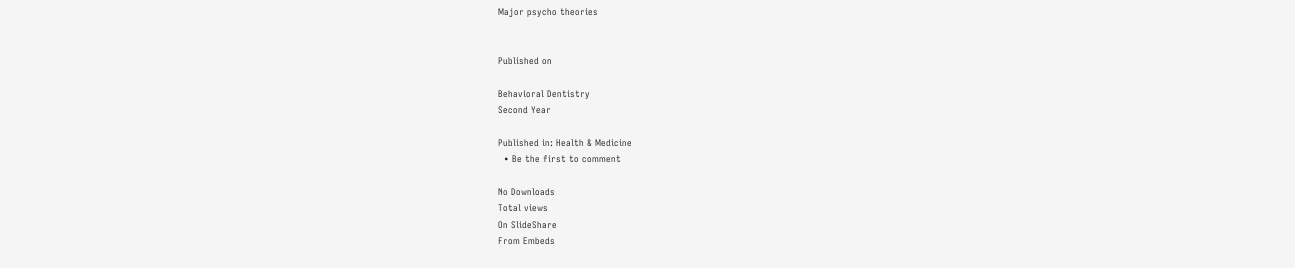Major psycho theories


Published on

Behavioral Dentistry
Second Year

Published in: Health & Medicine
  • Be the first to comment

No Downloads
Total views
On SlideShare
From Embeds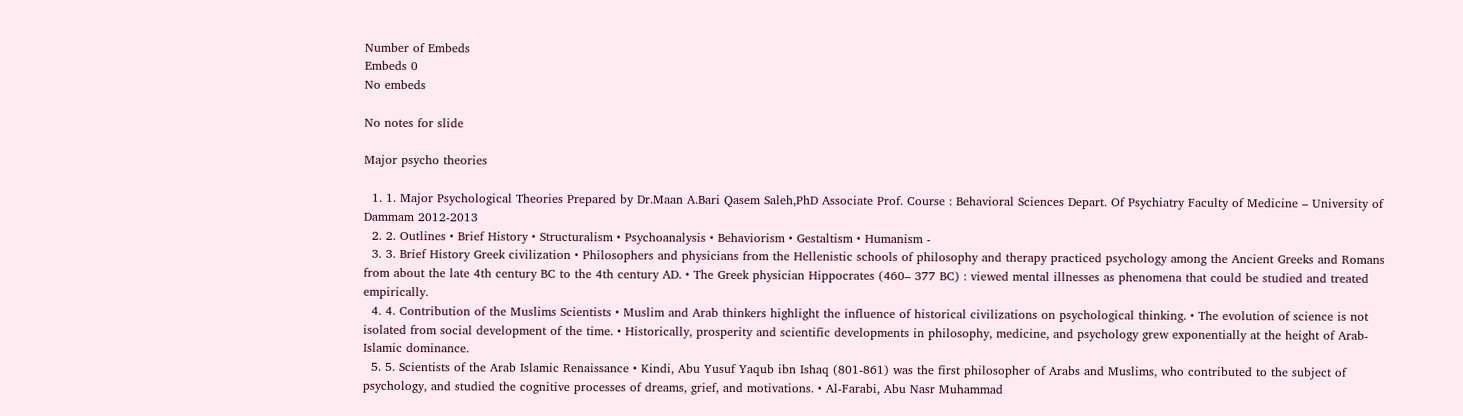Number of Embeds
Embeds 0
No embeds

No notes for slide

Major psycho theories

  1. 1. Major Psychological Theories Prepared by Dr.Maan A.Bari Qasem Saleh,PhD Associate Prof. Course : Behavioral Sciences Depart. Of Psychiatry Faculty of Medicine – University of Dammam 2012-2013
  2. 2. Outlines • Brief History • Structuralism • Psychoanalysis • Behaviorism • Gestaltism • Humanism -
  3. 3. Brief History Greek civilization • Philosophers and physicians from the Hellenistic schools of philosophy and therapy practiced psychology among the Ancient Greeks and Romans from about the late 4th century BC to the 4th century AD. • The Greek physician Hippocrates (460– 377 BC) : viewed mental illnesses as phenomena that could be studied and treated empirically.
  4. 4. Contribution of the Muslims Scientists • Muslim and Arab thinkers highlight the influence of historical civilizations on psychological thinking. • The evolution of science is not isolated from social development of the time. • Historically, prosperity and scientific developments in philosophy, medicine, and psychology grew exponentially at the height of Arab-Islamic dominance.
  5. 5. Scientists of the Arab Islamic Renaissance • Kindi, Abu Yusuf Yaqub ibn Ishaq (801-861) was the first philosopher of Arabs and Muslims, who contributed to the subject of psychology, and studied the cognitive processes of dreams, grief, and motivations. • Al-Farabi, Abu Nasr Muhammad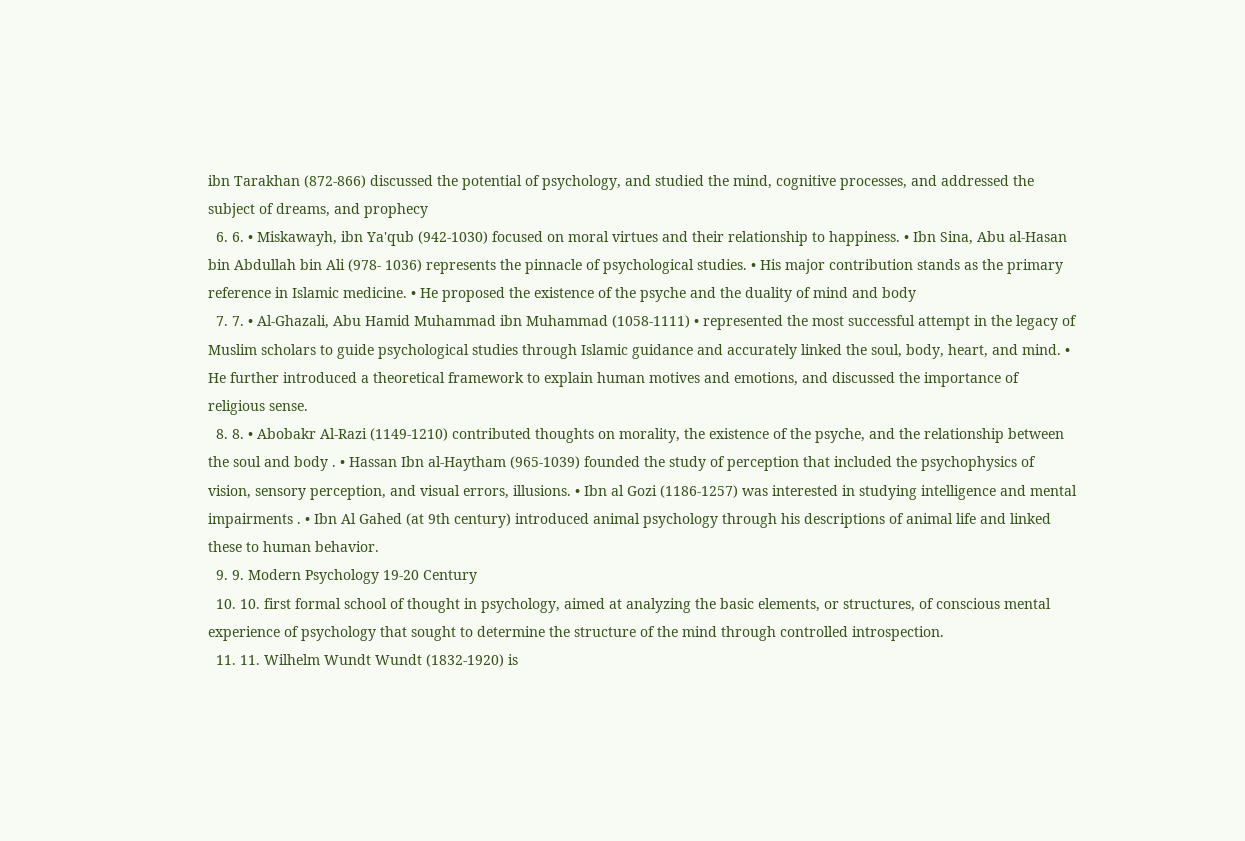ibn Tarakhan (872-866) discussed the potential of psychology, and studied the mind, cognitive processes, and addressed the subject of dreams, and prophecy
  6. 6. • Miskawayh, ibn Ya'qub (942-1030) focused on moral virtues and their relationship to happiness. • Ibn Sina, Abu al-Hasan bin Abdullah bin Ali (978- 1036) represents the pinnacle of psychological studies. • His major contribution stands as the primary reference in Islamic medicine. • He proposed the existence of the psyche and the duality of mind and body
  7. 7. • Al-Ghazali, Abu Hamid Muhammad ibn Muhammad (1058-1111) • represented the most successful attempt in the legacy of Muslim scholars to guide psychological studies through Islamic guidance and accurately linked the soul, body, heart, and mind. • He further introduced a theoretical framework to explain human motives and emotions, and discussed the importance of religious sense.
  8. 8. • Abobakr Al-Razi (1149-1210) contributed thoughts on morality, the existence of the psyche, and the relationship between the soul and body . • Hassan Ibn al-Haytham (965-1039) founded the study of perception that included the psychophysics of vision, sensory perception, and visual errors, illusions. • Ibn al Gozi (1186-1257) was interested in studying intelligence and mental impairments . • Ibn Al Gahed (at 9th century) introduced animal psychology through his descriptions of animal life and linked these to human behavior.
  9. 9. Modern Psychology 19-20 Century
  10. 10. first formal school of thought in psychology, aimed at analyzing the basic elements, or structures, of conscious mental experience of psychology that sought to determine the structure of the mind through controlled introspection.
  11. 11. Wilhelm Wundt Wundt (1832-1920) is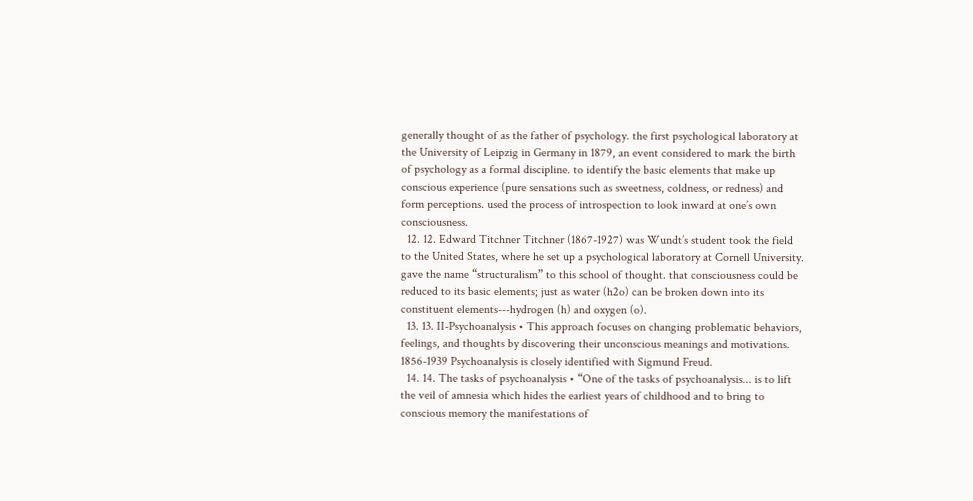generally thought of as the father of psychology. the first psychological laboratory at the University of Leipzig in Germany in 1879, an event considered to mark the birth of psychology as a formal discipline. to identify the basic elements that make up conscious experience (pure sensations such as sweetness, coldness, or redness) and form perceptions. used the process of introspection to look inward at one’s own consciousness.
  12. 12. Edward Titchner Titchner (1867-1927) was Wundt’s student took the field to the United States, where he set up a psychological laboratory at Cornell University. gave the name “structuralism” to this school of thought. that consciousness could be reduced to its basic elements; just as water (h2o) can be broken down into its constituent elements---hydrogen (h) and oxygen (o).
  13. 13. II-Psychoanalysis • This approach focuses on changing problematic behaviors, feelings, and thoughts by discovering their unconscious meanings and motivations. 1856-1939 Psychoanalysis is closely identified with Sigmund Freud.
  14. 14. The tasks of psychoanalysis • “One of the tasks of psychoanalysis... is to lift the veil of amnesia which hides the earliest years of childhood and to bring to conscious memory the manifestations of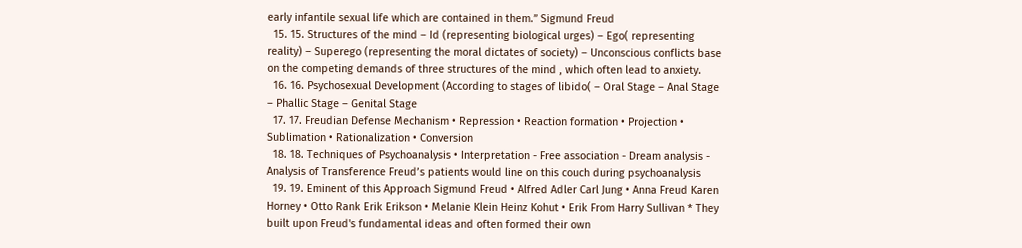early infantile sexual life which are contained in them.” Sigmund Freud
  15. 15. Structures of the mind – Id (representing biological urges) – Ego( representing reality) – Superego (representing the moral dictates of society) – Unconscious conflicts base on the competing demands of three structures of the mind , which often lead to anxiety.
  16. 16. Psychosexual Development (According to stages of libido( – Oral Stage – Anal Stage – Phallic Stage – Genital Stage
  17. 17. Freudian Defense Mechanism • Repression • Reaction formation • Projection • Sublimation • Rationalization • Conversion
  18. 18. Techniques of Psychoanalysis • Interpretation - Free association - Dream analysis - Analysis of Transference Freud’s patients would line on this couch during psychoanalysis
  19. 19. Eminent of this Approach Sigmund Freud • Alfred Adler Carl Jung • Anna Freud Karen Horney • Otto Rank Erik Erikson • Melanie Klein Heinz Kohut • Erik From Harry Sullivan * They built upon Freud's fundamental ideas and often formed their own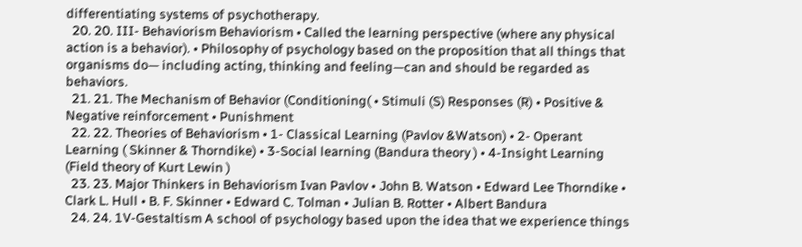differentiating systems of psychotherapy.
  20. 20. III- Behaviorism Behaviorism • Called the learning perspective (where any physical action is a behavior). • Philosophy of psychology based on the proposition that all things that organisms do— including acting, thinking and feeling—can and should be regarded as behaviors.
  21. 21. The Mechanism of Behavior (Conditioning( • Stimuli (S) Responses (R) • Positive & Negative reinforcement • Punishment
  22. 22. Theories of Behaviorism • 1- Classical Learning (Pavlov &Watson) • 2- Operant Learning ( Skinner & Thorndike) • 3-Social learning (Bandura theory ) • 4-Insight Learning (Field theory of Kurt Lewin )
  23. 23. Major Thinkers in Behaviorism Ivan Pavlov • John B. Watson • Edward Lee Thorndike • Clark L. Hull • B. F. Skinner • Edward C. Tolman • Julian B. Rotter • Albert Bandura
  24. 24. 1V-Gestaltism A school of psychology based upon the idea that we experience things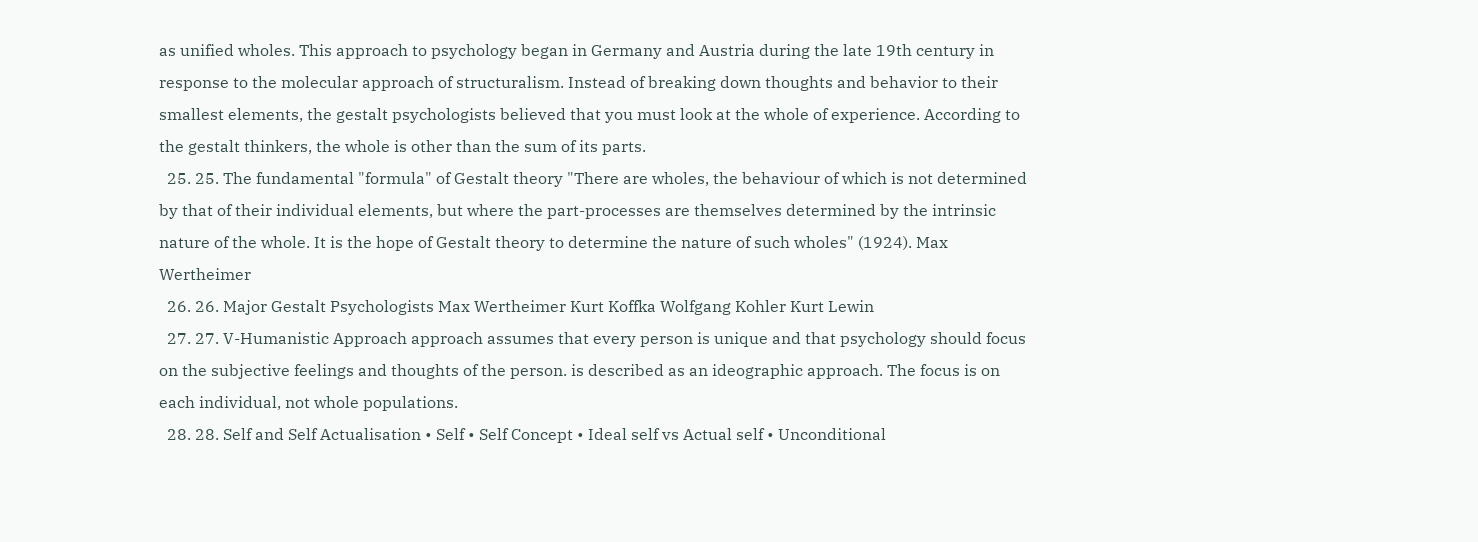as unified wholes. This approach to psychology began in Germany and Austria during the late 19th century in response to the molecular approach of structuralism. Instead of breaking down thoughts and behavior to their smallest elements, the gestalt psychologists believed that you must look at the whole of experience. According to the gestalt thinkers, the whole is other than the sum of its parts.
  25. 25. The fundamental "formula" of Gestalt theory "There are wholes, the behaviour of which is not determined by that of their individual elements, but where the part-processes are themselves determined by the intrinsic nature of the whole. It is the hope of Gestalt theory to determine the nature of such wholes" (1924). Max Wertheimer
  26. 26. Major Gestalt Psychologists Max Wertheimer Kurt Koffka Wolfgang Kohler Kurt Lewin
  27. 27. V-Humanistic Approach approach assumes that every person is unique and that psychology should focus on the subjective feelings and thoughts of the person. is described as an ideographic approach. The focus is on each individual, not whole populations.
  28. 28. Self and Self Actualisation • Self • Self Concept • Ideal self vs Actual self • Unconditional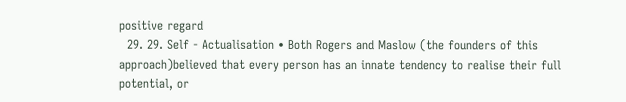positive regard
  29. 29. Self - Actualisation • Both Rogers and Maslow (the founders of this approach)believed that every person has an innate tendency to realise their full potential, or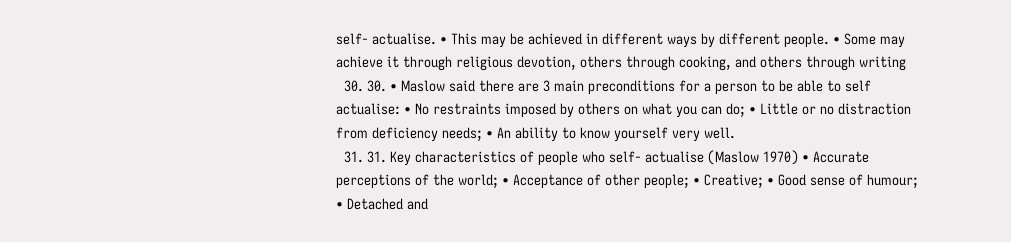self- actualise. • This may be achieved in different ways by different people. • Some may achieve it through religious devotion, others through cooking, and others through writing
  30. 30. • Maslow said there are 3 main preconditions for a person to be able to self actualise: • No restraints imposed by others on what you can do; • Little or no distraction from deficiency needs; • An ability to know yourself very well.
  31. 31. Key characteristics of people who self- actualise (Maslow 1970) • Accurate perceptions of the world; • Acceptance of other people; • Creative; • Good sense of humour; • Detached and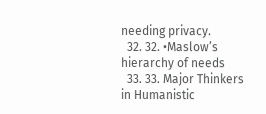needing privacy.
  32. 32. •Maslow’s hierarchy of needs
  33. 33. Major Thinkers in Humanistic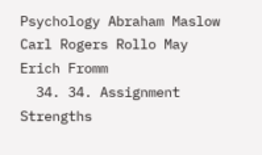Psychology Abraham Maslow Carl Rogers Rollo May Erich Fromm
  34. 34. Assignment Strengths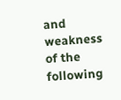and weakness of the following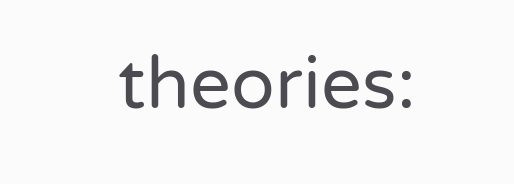theories: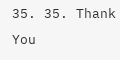35. 35. Thank You